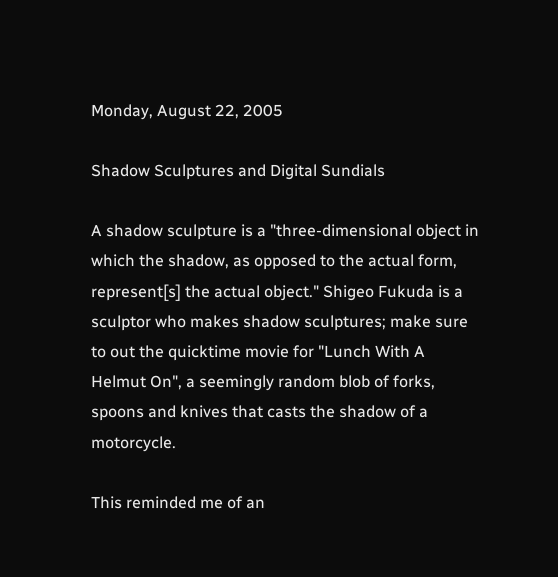Monday, August 22, 2005

Shadow Sculptures and Digital Sundials

A shadow sculpture is a "three-dimensional object in which the shadow, as opposed to the actual form, represent[s] the actual object." Shigeo Fukuda is a sculptor who makes shadow sculptures; make sure to out the quicktime movie for "Lunch With A Helmut On", a seemingly random blob of forks, spoons and knives that casts the shadow of a motorcycle.

This reminded me of an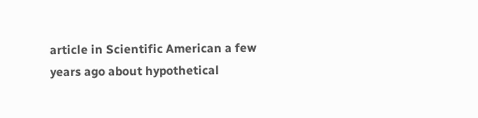article in Scientific American a few years ago about hypothetical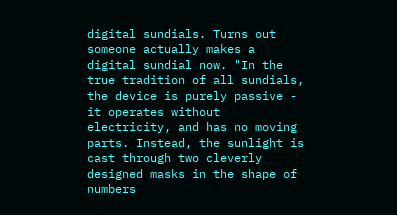digital sundials. Turns out someone actually makes a digital sundial now. "In the true tradition of all sundials, the device is purely passive - it operates without electricity, and has no moving parts. Instead, the sunlight is cast through two cleverly designed masks in the shape of numbers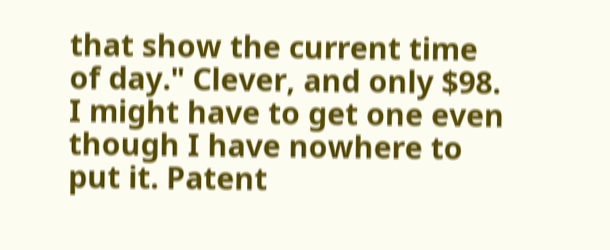that show the current time of day." Clever, and only $98. I might have to get one even though I have nowhere to put it. Patent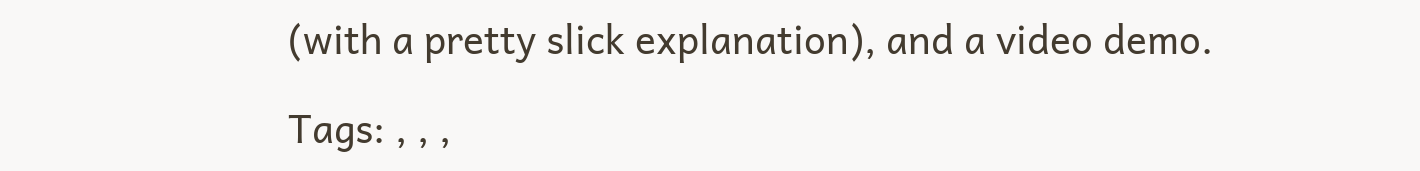(with a pretty slick explanation), and a video demo.

Tags: , , ,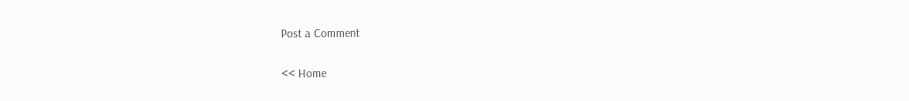Post a Comment

<< Home